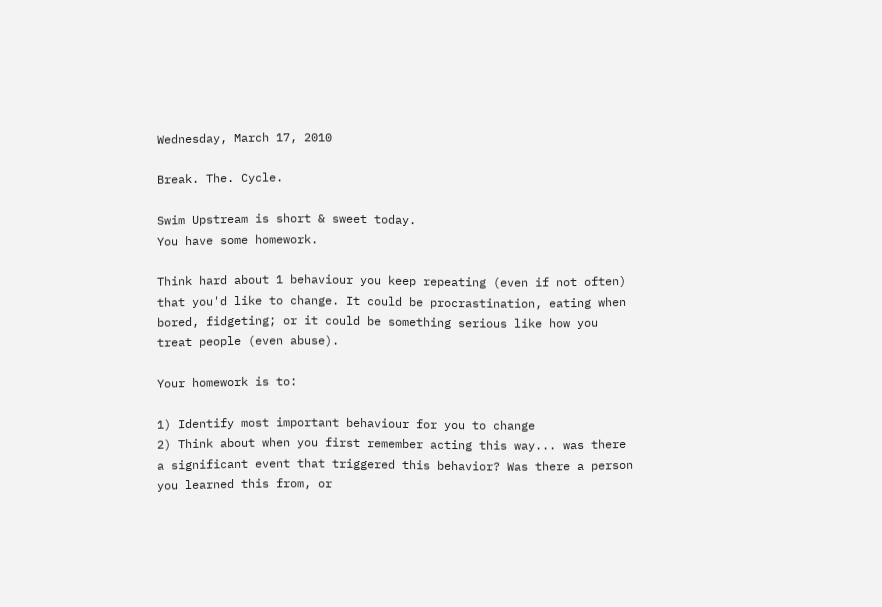Wednesday, March 17, 2010

Break. The. Cycle.

Swim Upstream is short & sweet today.
You have some homework.

Think hard about 1 behaviour you keep repeating (even if not often) that you'd like to change. It could be procrastination, eating when bored, fidgeting; or it could be something serious like how you treat people (even abuse).

Your homework is to:

1) Identify most important behaviour for you to change
2) Think about when you first remember acting this way... was there a significant event that triggered this behavior? Was there a person you learned this from, or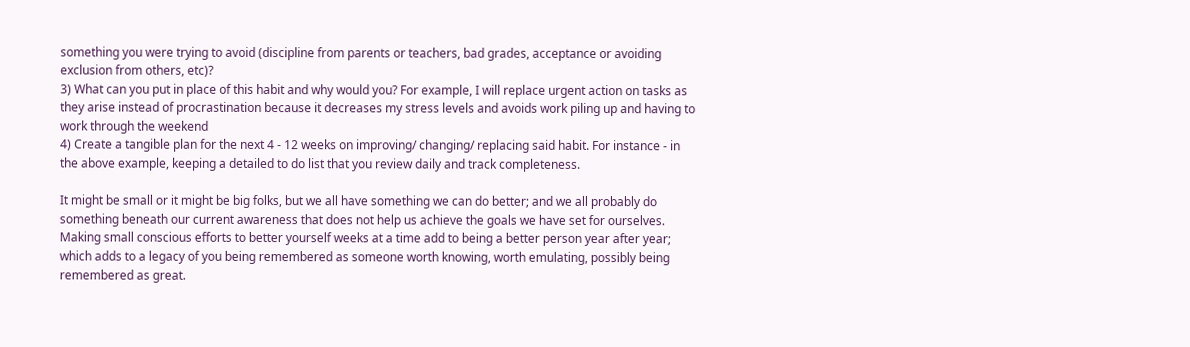something you were trying to avoid (discipline from parents or teachers, bad grades, acceptance or avoiding exclusion from others, etc)?
3) What can you put in place of this habit and why would you? For example, I will replace urgent action on tasks as they arise instead of procrastination because it decreases my stress levels and avoids work piling up and having to work through the weekend
4) Create a tangible plan for the next 4 - 12 weeks on improving/ changing/ replacing said habit. For instance - in the above example, keeping a detailed to do list that you review daily and track completeness.

It might be small or it might be big folks, but we all have something we can do better; and we all probably do something beneath our current awareness that does not help us achieve the goals we have set for ourselves. Making small conscious efforts to better yourself weeks at a time add to being a better person year after year; which adds to a legacy of you being remembered as someone worth knowing, worth emulating, possibly being remembered as great.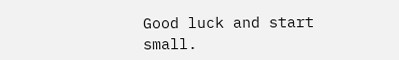Good luck and start small.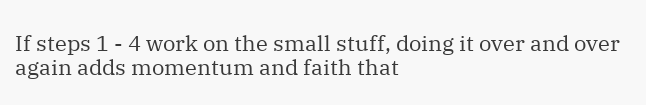If steps 1 - 4 work on the small stuff, doing it over and over again adds momentum and faith that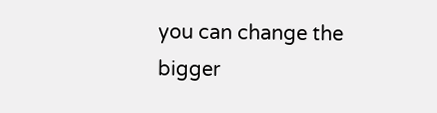you can change the bigger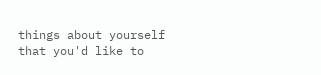things about yourself that you'd like to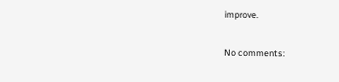improve.

No comments: